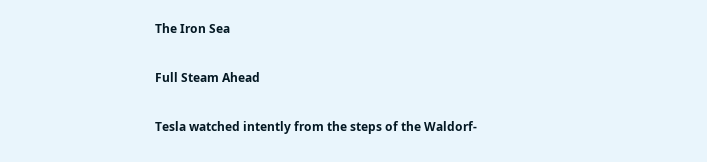The Iron Sea

Full Steam Ahead

Tesla watched intently from the steps of the Waldorf-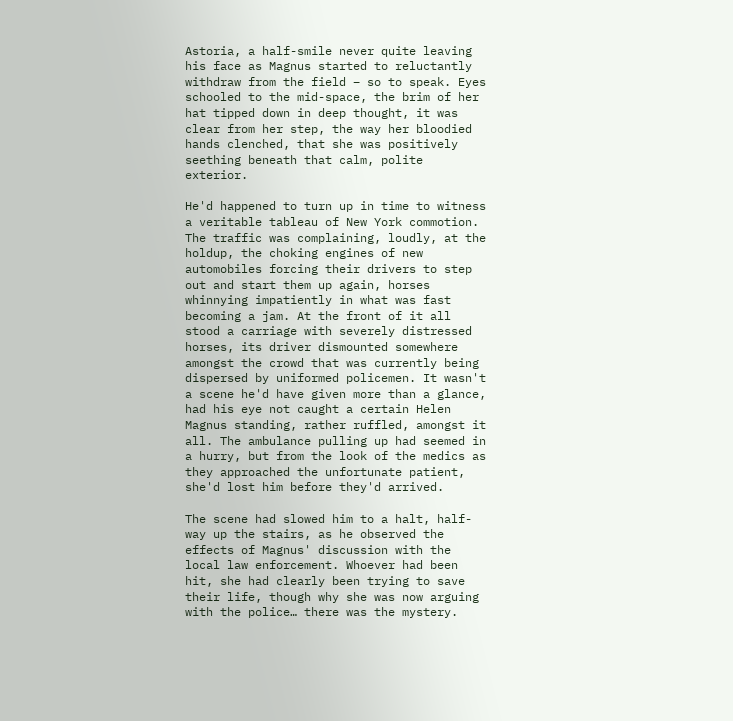Astoria, a half-smile never quite leaving his face as Magnus started to reluctantly withdraw from the field – so to speak. Eyes schooled to the mid-space, the brim of her hat tipped down in deep thought, it was clear from her step, the way her bloodied hands clenched, that she was positively seething beneath that calm, polite exterior.

He'd happened to turn up in time to witness a veritable tableau of New York commotion. The traffic was complaining, loudly, at the holdup, the choking engines of new automobiles forcing their drivers to step out and start them up again, horses whinnying impatiently in what was fast becoming a jam. At the front of it all stood a carriage with severely distressed horses, its driver dismounted somewhere amongst the crowd that was currently being dispersed by uniformed policemen. It wasn't a scene he'd have given more than a glance, had his eye not caught a certain Helen Magnus standing, rather ruffled, amongst it all. The ambulance pulling up had seemed in a hurry, but from the look of the medics as they approached the unfortunate patient, she'd lost him before they'd arrived.

The scene had slowed him to a halt, half-way up the stairs, as he observed the effects of Magnus' discussion with the local law enforcement. Whoever had been hit, she had clearly been trying to save their life, though why she was now arguing with the police… there was the mystery.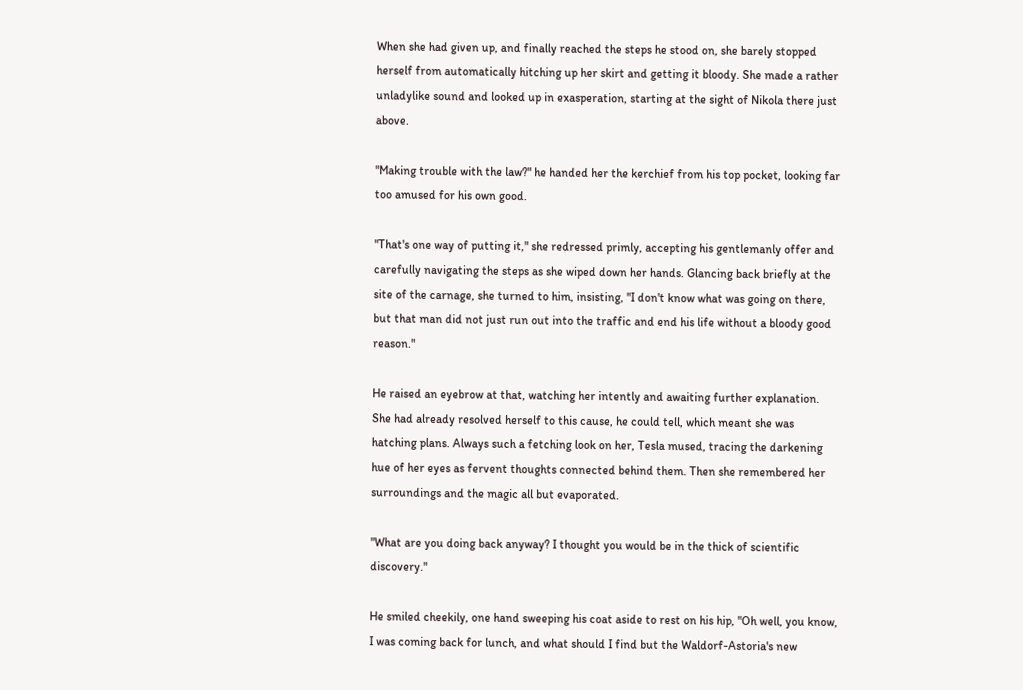When she had given up, and finally reached the steps he stood on, she barely stopped herself from automatically hitching up her skirt and getting it bloody. She made a rather unladylike sound and looked up in exasperation, starting at the sight of Nikola there just above.

"Making trouble with the law?" he handed her the kerchief from his top pocket, looking far too amused for his own good.

"That's one way of putting it," she redressed primly, accepting his gentlemanly offer and carefully navigating the steps as she wiped down her hands. Glancing back briefly at the site of the carnage, she turned to him, insisting, "I don't know what was going on there, but that man did not just run out into the traffic and end his life without a bloody good reason."

He raised an eyebrow at that, watching her intently and awaiting further explanation. She had already resolved herself to this cause, he could tell, which meant she was hatching plans. Always such a fetching look on her, Tesla mused, tracing the darkening hue of her eyes as fervent thoughts connected behind them. Then she remembered her surroundings and the magic all but evaporated.

"What are you doing back anyway? I thought you would be in the thick of scientific discovery."

He smiled cheekily, one hand sweeping his coat aside to rest on his hip, "Oh well, you know, I was coming back for lunch, and what should I find but the Waldorf-Astoria's new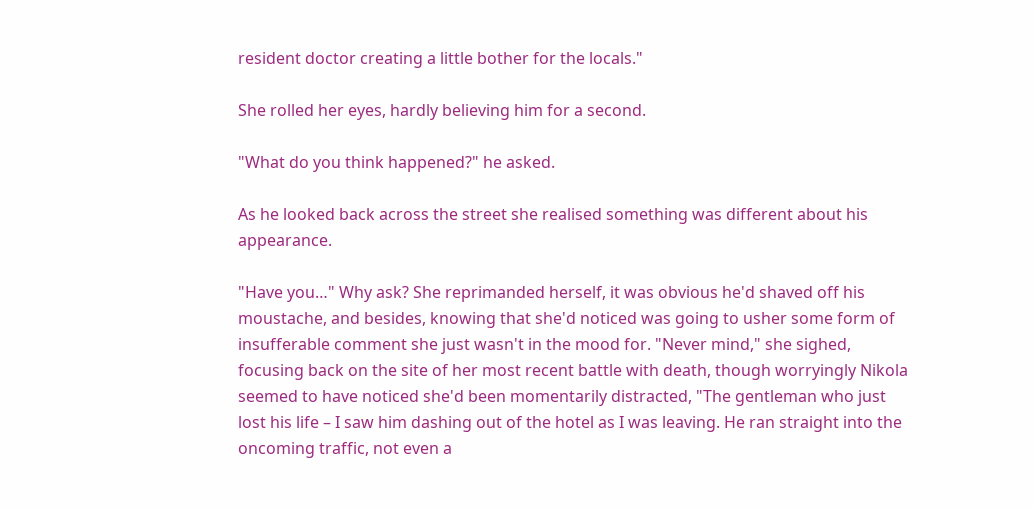resident doctor creating a little bother for the locals."

She rolled her eyes, hardly believing him for a second.

"What do you think happened?" he asked.

As he looked back across the street she realised something was different about his appearance.

"Have you…" Why ask? She reprimanded herself, it was obvious he'd shaved off his moustache, and besides, knowing that she'd noticed was going to usher some form of insufferable comment she just wasn't in the mood for. "Never mind," she sighed, focusing back on the site of her most recent battle with death, though worryingly Nikola seemed to have noticed she'd been momentarily distracted, "The gentleman who just lost his life – I saw him dashing out of the hotel as I was leaving. He ran straight into the oncoming traffic, not even a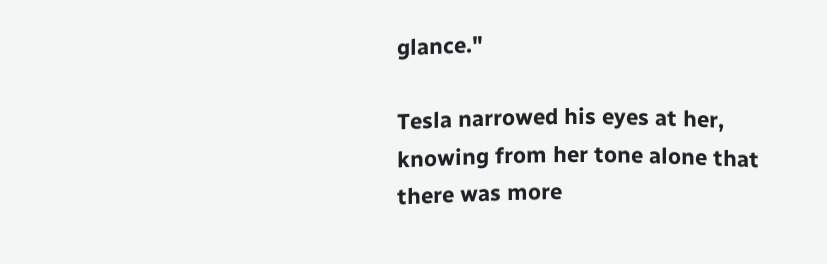glance."

Tesla narrowed his eyes at her, knowing from her tone alone that there was more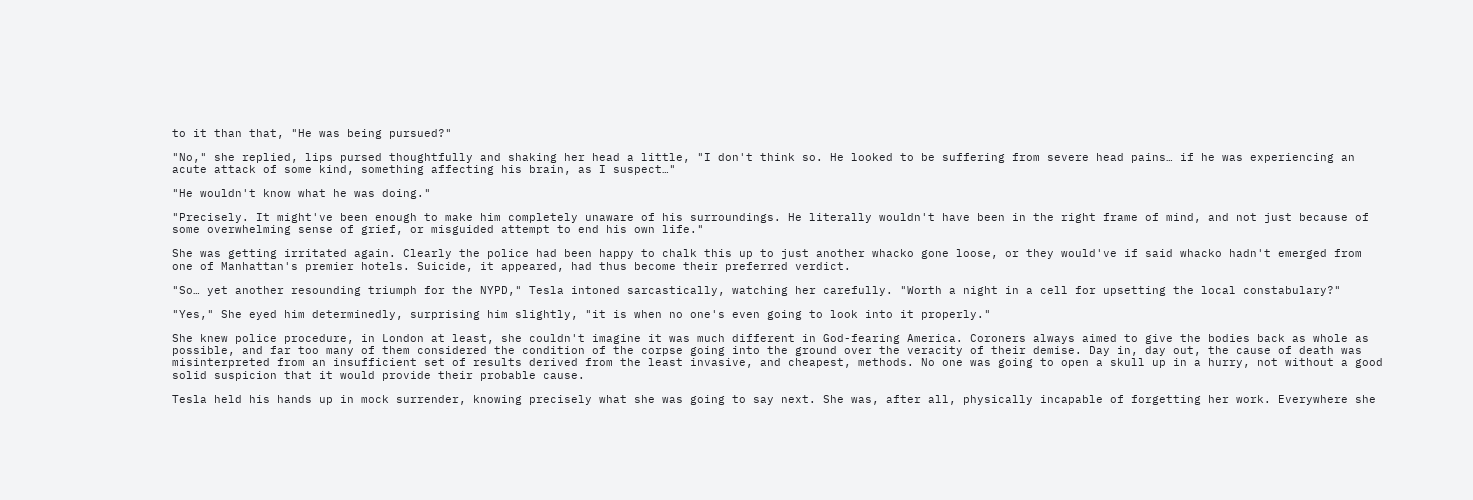to it than that, "He was being pursued?"

"No," she replied, lips pursed thoughtfully and shaking her head a little, "I don't think so. He looked to be suffering from severe head pains… if he was experiencing an acute attack of some kind, something affecting his brain, as I suspect…"

"He wouldn't know what he was doing."

"Precisely. It might've been enough to make him completely unaware of his surroundings. He literally wouldn't have been in the right frame of mind, and not just because of some overwhelming sense of grief, or misguided attempt to end his own life."

She was getting irritated again. Clearly the police had been happy to chalk this up to just another whacko gone loose, or they would've if said whacko hadn't emerged from one of Manhattan's premier hotels. Suicide, it appeared, had thus become their preferred verdict.

"So… yet another resounding triumph for the NYPD," Tesla intoned sarcastically, watching her carefully. "Worth a night in a cell for upsetting the local constabulary?"

"Yes," She eyed him determinedly, surprising him slightly, "it is when no one's even going to look into it properly."

She knew police procedure, in London at least, she couldn't imagine it was much different in God-fearing America. Coroners always aimed to give the bodies back as whole as possible, and far too many of them considered the condition of the corpse going into the ground over the veracity of their demise. Day in, day out, the cause of death was misinterpreted from an insufficient set of results derived from the least invasive, and cheapest, methods. No one was going to open a skull up in a hurry, not without a good solid suspicion that it would provide their probable cause.

Tesla held his hands up in mock surrender, knowing precisely what she was going to say next. She was, after all, physically incapable of forgetting her work. Everywhere she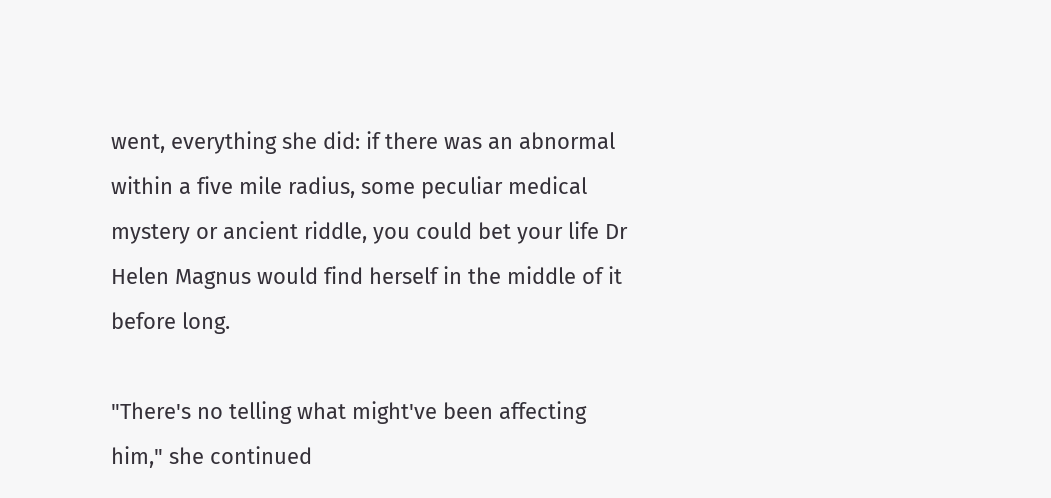went, everything she did: if there was an abnormal within a five mile radius, some peculiar medical mystery or ancient riddle, you could bet your life Dr Helen Magnus would find herself in the middle of it before long.

"There's no telling what might've been affecting him," she continued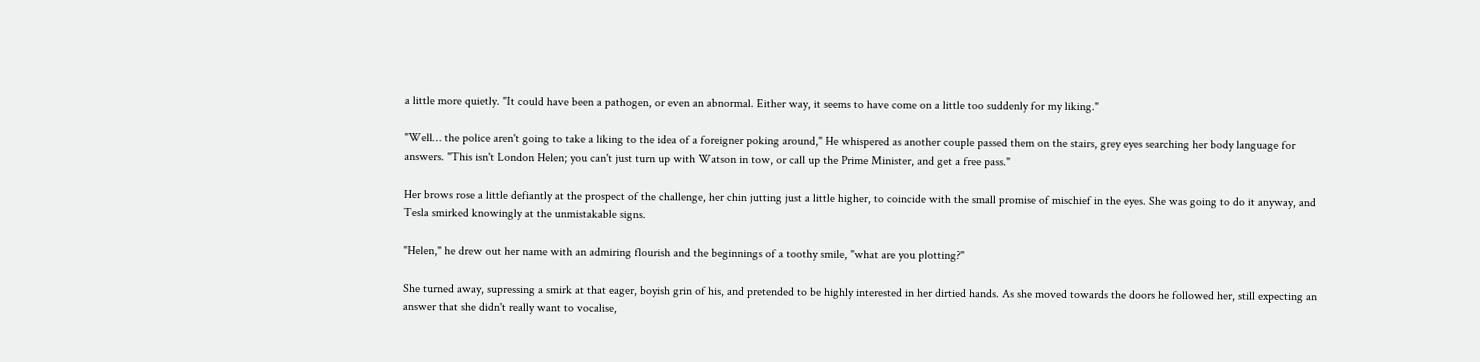a little more quietly. "It could have been a pathogen, or even an abnormal. Either way, it seems to have come on a little too suddenly for my liking."

"Well… the police aren't going to take a liking to the idea of a foreigner poking around," He whispered as another couple passed them on the stairs, grey eyes searching her body language for answers. "This isn't London Helen; you can't just turn up with Watson in tow, or call up the Prime Minister, and get a free pass."

Her brows rose a little defiantly at the prospect of the challenge, her chin jutting just a little higher, to coincide with the small promise of mischief in the eyes. She was going to do it anyway, and Tesla smirked knowingly at the unmistakable signs.

"Helen," he drew out her name with an admiring flourish and the beginnings of a toothy smile, "what are you plotting?"

She turned away, supressing a smirk at that eager, boyish grin of his, and pretended to be highly interested in her dirtied hands. As she moved towards the doors he followed her, still expecting an answer that she didn't really want to vocalise,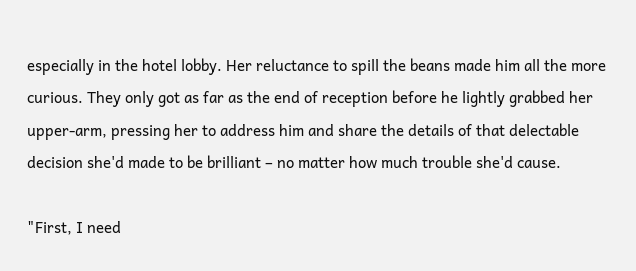especially in the hotel lobby. Her reluctance to spill the beans made him all the more curious. They only got as far as the end of reception before he lightly grabbed her upper-arm, pressing her to address him and share the details of that delectable decision she'd made to be brilliant – no matter how much trouble she'd cause.

"First, I need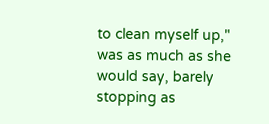to clean myself up," was as much as she would say, barely stopping as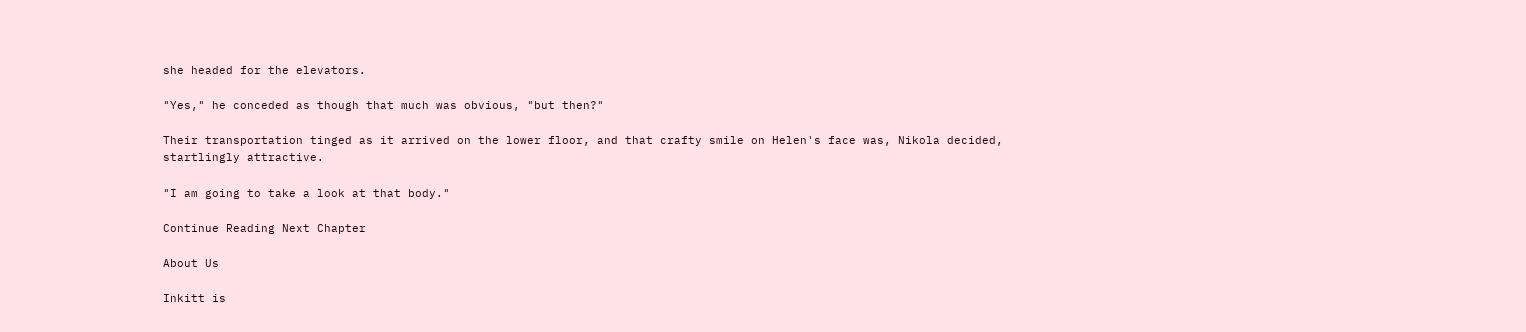she headed for the elevators.

"Yes," he conceded as though that much was obvious, "but then?"

Their transportation tinged as it arrived on the lower floor, and that crafty smile on Helen's face was, Nikola decided, startlingly attractive.

"I am going to take a look at that body."

Continue Reading Next Chapter

About Us

Inkitt is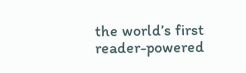the world’s first reader-powered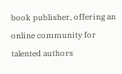book publisher, offering an online community for talented authors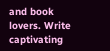and book lovers. Write captivating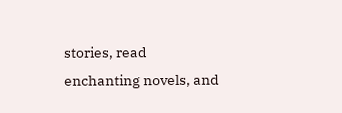stories, read enchanting novels, and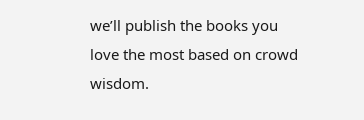we’ll publish the books you love the most based on crowd wisdom.